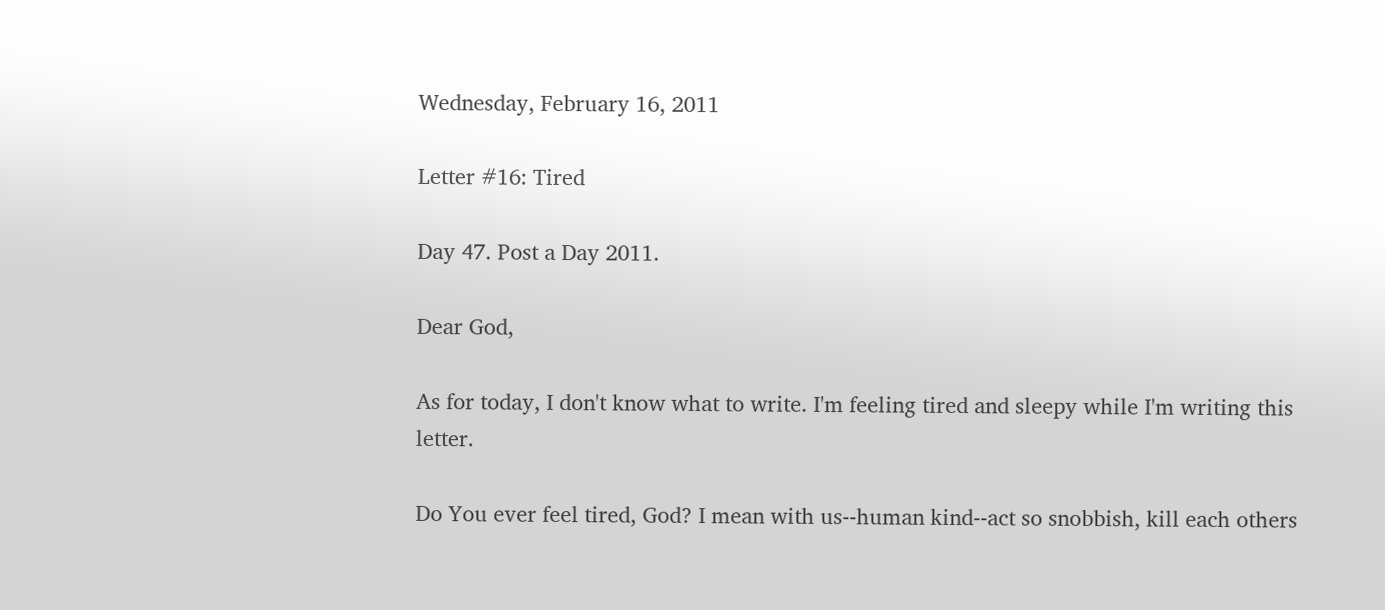Wednesday, February 16, 2011

Letter #16: Tired

Day 47. Post a Day 2011.

Dear God,

As for today, I don't know what to write. I'm feeling tired and sleepy while I'm writing this letter.

Do You ever feel tired, God? I mean with us--human kind--act so snobbish, kill each others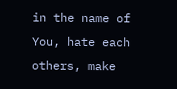in the name of You, hate each others, make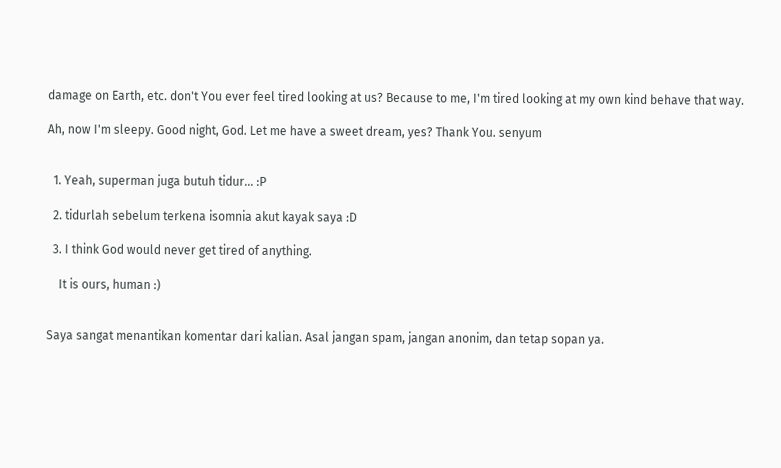damage on Earth, etc. don't You ever feel tired looking at us? Because to me, I'm tired looking at my own kind behave that way.

Ah, now I'm sleepy. Good night, God. Let me have a sweet dream, yes? Thank You. senyum


  1. Yeah, superman juga butuh tidur... :P

  2. tidurlah sebelum terkena isomnia akut kayak saya :D

  3. I think God would never get tired of anything.

    It is ours, human :)


Saya sangat menantikan komentar dari kalian. Asal jangan spam, jangan anonim, dan tetap sopan ya.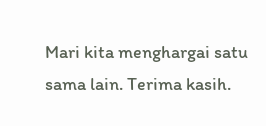Mari kita menghargai satu sama lain. Terima kasih.